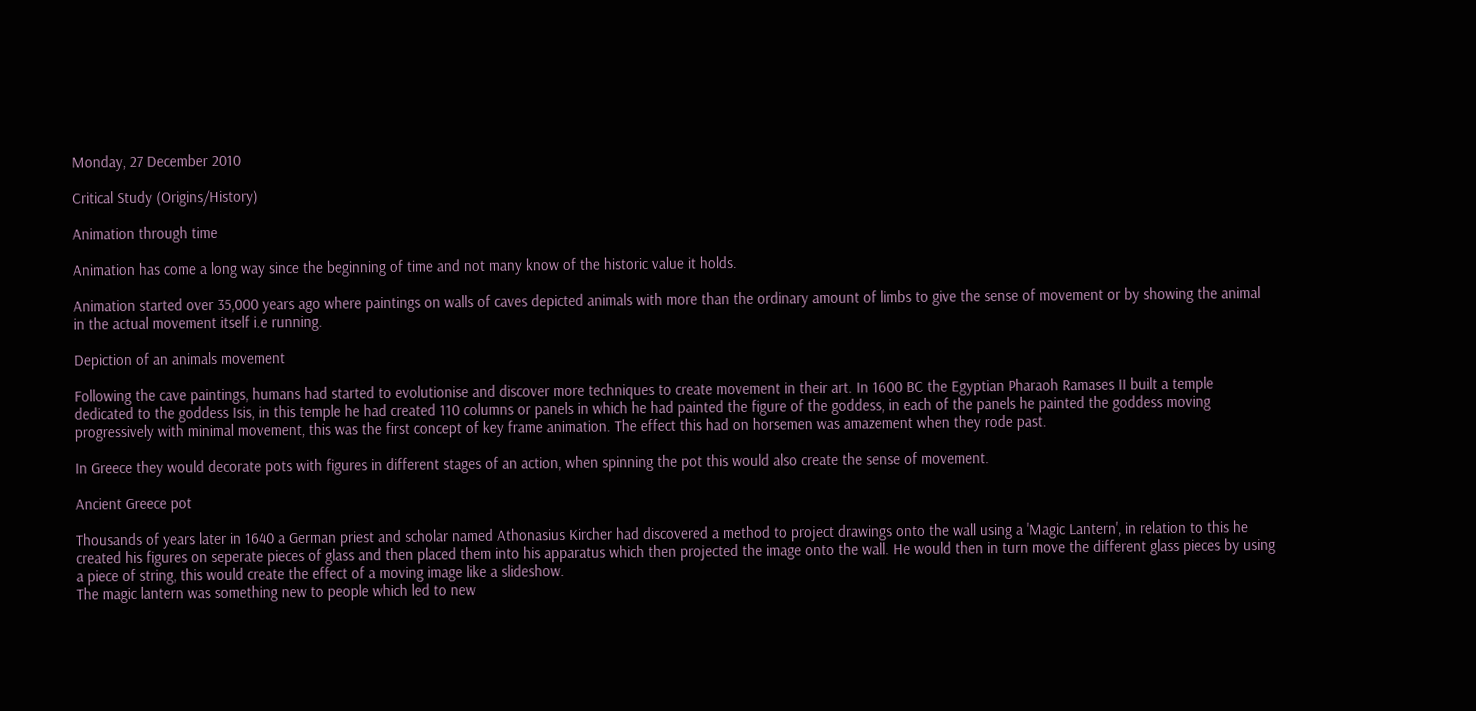Monday, 27 December 2010

Critical Study (Origins/History)

Animation through time

Animation has come a long way since the beginning of time and not many know of the historic value it holds.

Animation started over 35,000 years ago where paintings on walls of caves depicted animals with more than the ordinary amount of limbs to give the sense of movement or by showing the animal in the actual movement itself i.e running.

Depiction of an animals movement

Following the cave paintings, humans had started to evolutionise and discover more techniques to create movement in their art. In 1600 BC the Egyptian Pharaoh Ramases II built a temple dedicated to the goddess Isis, in this temple he had created 110 columns or panels in which he had painted the figure of the goddess, in each of the panels he painted the goddess moving progressively with minimal movement, this was the first concept of key frame animation. The effect this had on horsemen was amazement when they rode past.

In Greece they would decorate pots with figures in different stages of an action, when spinning the pot this would also create the sense of movement.

Ancient Greece pot

Thousands of years later in 1640 a German priest and scholar named Athonasius Kircher had discovered a method to project drawings onto the wall using a 'Magic Lantern', in relation to this he created his figures on seperate pieces of glass and then placed them into his apparatus which then projected the image onto the wall. He would then in turn move the different glass pieces by using a piece of string, this would create the effect of a moving image like a slideshow.
The magic lantern was something new to people which led to new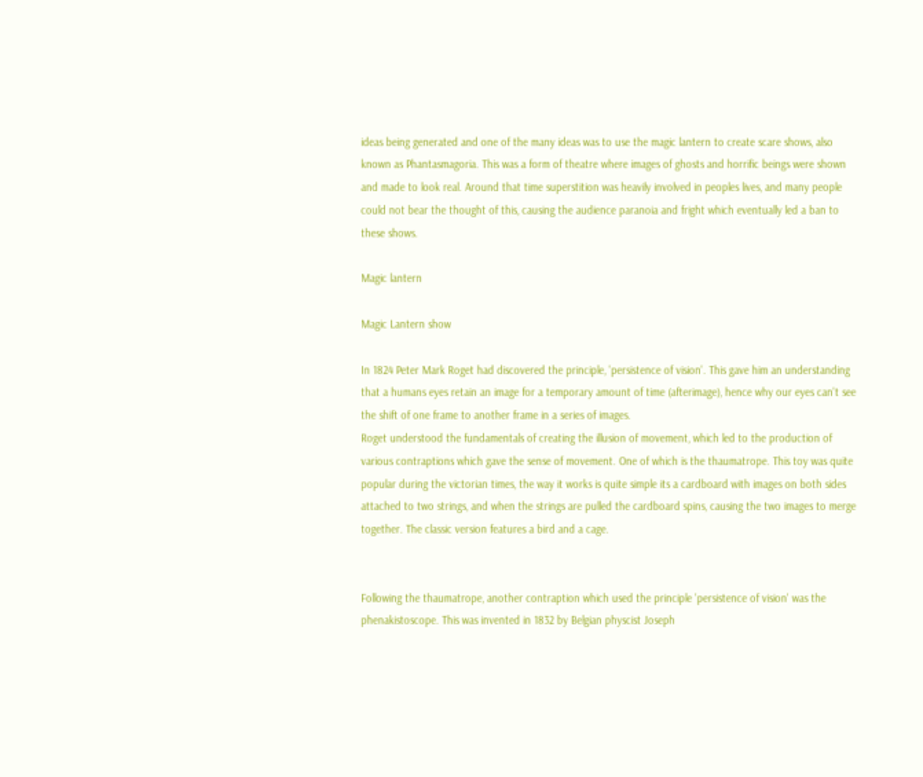ideas being generated and one of the many ideas was to use the magic lantern to create scare shows, also known as Phantasmagoria. This was a form of theatre where images of ghosts and horrific beings were shown and made to look real. Around that time superstition was heavily involved in peoples lives, and many people could not bear the thought of this, causing the audience paranoia and fright which eventually led a ban to these shows.

Magic lantern

Magic Lantern show

In 1824 Peter Mark Roget had discovered the principle, 'persistence of vision'. This gave him an understanding that a humans eyes retain an image for a temporary amount of time (afterimage), hence why our eyes can't see the shift of one frame to another frame in a series of images.
Roget understood the fundamentals of creating the illusion of movement, which led to the production of various contraptions which gave the sense of movement. One of which is the thaumatrope. This toy was quite popular during the victorian times, the way it works is quite simple its a cardboard with images on both sides attached to two strings, and when the strings are pulled the cardboard spins, causing the two images to merge together. The classic version features a bird and a cage.


Following the thaumatrope, another contraption which used the principle 'persistence of vision' was the phenakistoscope. This was invented in 1832 by Belgian physcist Joseph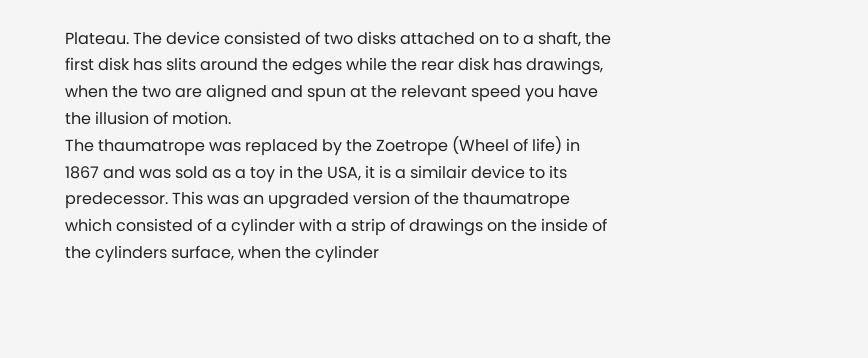Plateau. The device consisted of two disks attached on to a shaft, the first disk has slits around the edges while the rear disk has drawings, when the two are aligned and spun at the relevant speed you have the illusion of motion.
The thaumatrope was replaced by the Zoetrope (Wheel of life) in 1867 and was sold as a toy in the USA, it is a similair device to its predecessor. This was an upgraded version of the thaumatrope which consisted of a cylinder with a strip of drawings on the inside of the cylinders surface, when the cylinder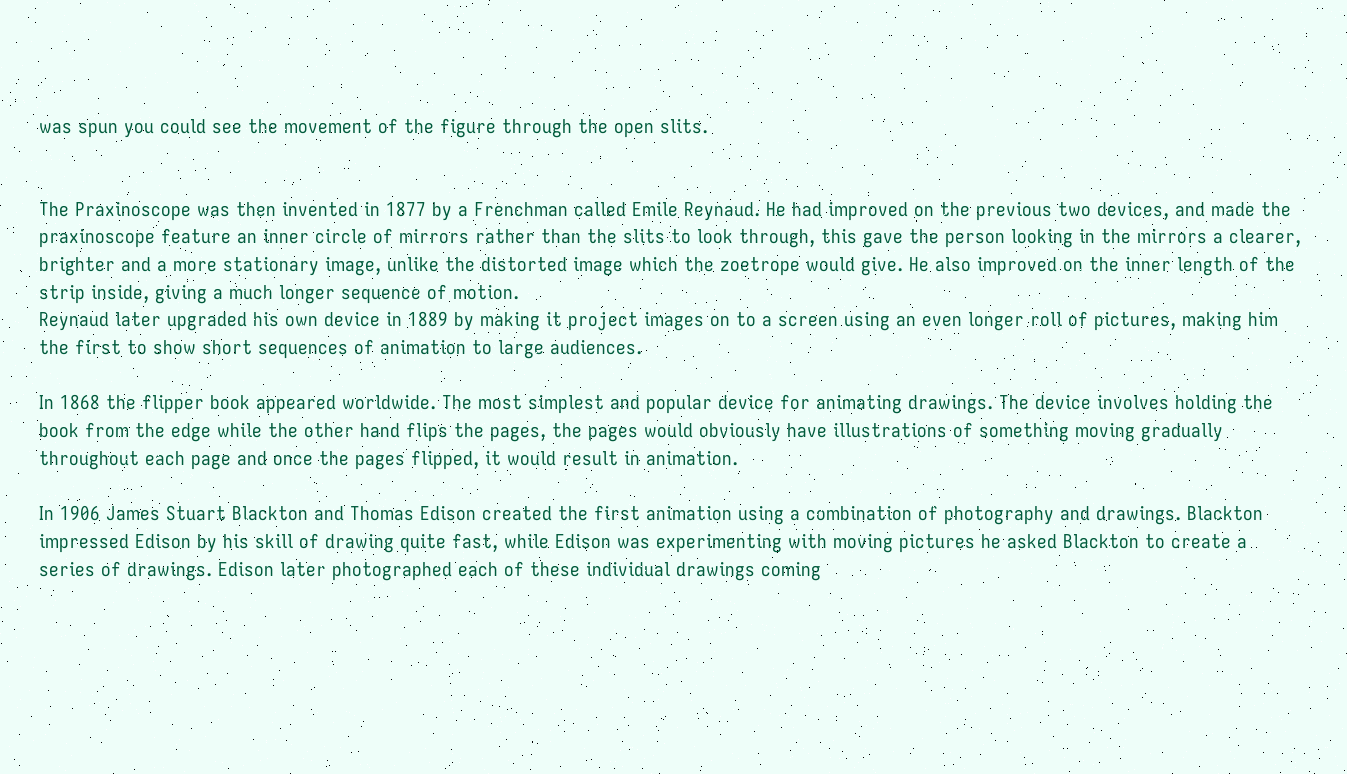was spun you could see the movement of the figure through the open slits.


The Praxinoscope was then invented in 1877 by a Frenchman called Emile Reynaud. He had improved on the previous two devices, and made the praxinoscope feature an inner circle of mirrors rather than the slits to look through, this gave the person looking in the mirrors a clearer, brighter and a more stationary image, unlike the distorted image which the zoetrope would give. He also improved on the inner length of the strip inside, giving a much longer sequence of motion.
Reynaud later upgraded his own device in 1889 by making it project images on to a screen using an even longer roll of pictures, making him the first to show short sequences of animation to large audiences.

In 1868 the flipper book appeared worldwide. The most simplest and popular device for animating drawings. The device involves holding the book from the edge while the other hand flips the pages, the pages would obviously have illustrations of something moving gradually throughout each page and once the pages flipped, it would result in animation.

In 1906 James Stuart Blackton and Thomas Edison created the first animation using a combination of photography and drawings. Blackton impressed Edison by his skill of drawing quite fast, while Edison was experimenting with moving pictures he asked Blackton to create a series of drawings. Edison later photographed each of these individual drawings coming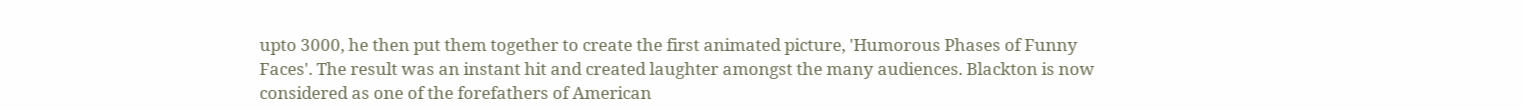upto 3000, he then put them together to create the first animated picture, 'Humorous Phases of Funny Faces'. The result was an instant hit and created laughter amongst the many audiences. Blackton is now considered as one of the forefathers of American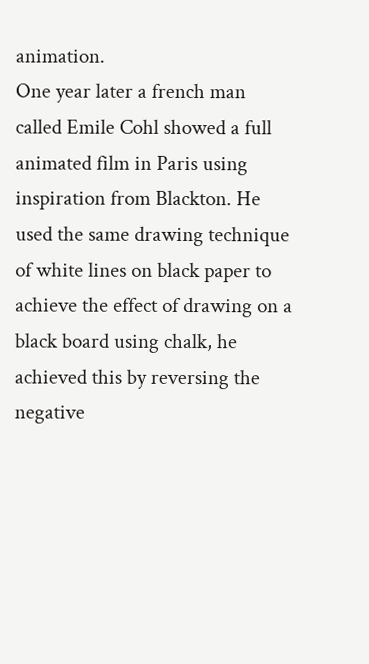animation.
One year later a french man called Emile Cohl showed a full animated film in Paris using inspiration from Blackton. He used the same drawing technique of white lines on black paper to achieve the effect of drawing on a black board using chalk, he achieved this by reversing the negative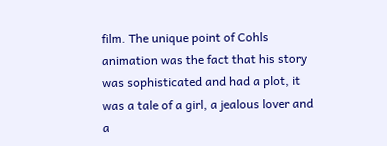film. The unique point of Cohls animation was the fact that his story was sophisticated and had a plot, it was a tale of a girl, a jealous lover and a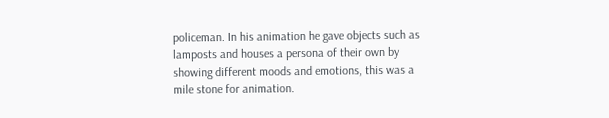policeman. In his animation he gave objects such as lamposts and houses a persona of their own by showing different moods and emotions, this was a mile stone for animation.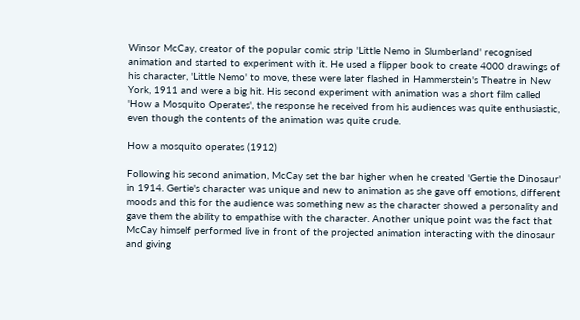Winsor McCay, creator of the popular comic strip 'Little Nemo in Slumberland' recognised animation and started to experiment with it. He used a flipper book to create 4000 drawings of his character, 'Little Nemo' to move, these were later flashed in Hammerstein's Theatre in New York, 1911 and were a big hit. His second experiment with animation was a short film called 'How a Mosquito Operates', the response he received from his audiences was quite enthusiastic, even though the contents of the animation was quite crude.

How a mosquito operates (1912)

Following his second animation, McCay set the bar higher when he created 'Gertie the Dinosaur' in 1914. Gertie's character was unique and new to animation as she gave off emotions, different moods and this for the audience was something new as the character showed a personality and gave them the ability to empathise with the character. Another unique point was the fact that McCay himself performed live in front of the projected animation interacting with the dinosaur and giving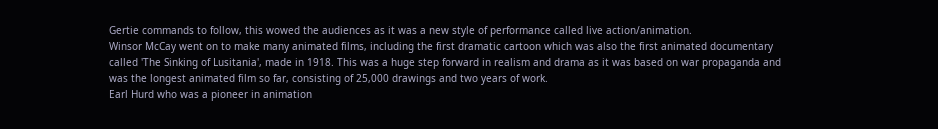Gertie commands to follow, this wowed the audiences as it was a new style of performance called live action/animation.
Winsor McCay went on to make many animated films, including the first dramatic cartoon which was also the first animated documentary called 'The Sinking of Lusitania', made in 1918. This was a huge step forward in realism and drama as it was based on war propaganda and was the longest animated film so far, consisting of 25,000 drawings and two years of work.
Earl Hurd who was a pioneer in animation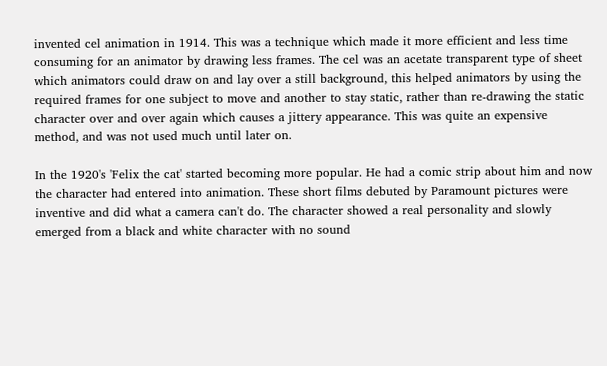invented cel animation in 1914. This was a technique which made it more efficient and less time consuming for an animator by drawing less frames. The cel was an acetate transparent type of sheet which animators could draw on and lay over a still background, this helped animators by using the required frames for one subject to move and another to stay static, rather than re-drawing the static character over and over again which causes a jittery appearance. This was quite an expensive method, and was not used much until later on.

In the 1920's 'Felix the cat' started becoming more popular. He had a comic strip about him and now the character had entered into animation. These short films debuted by Paramount pictures were inventive and did what a camera can't do. The character showed a real personality and slowly emerged from a black and white character with no sound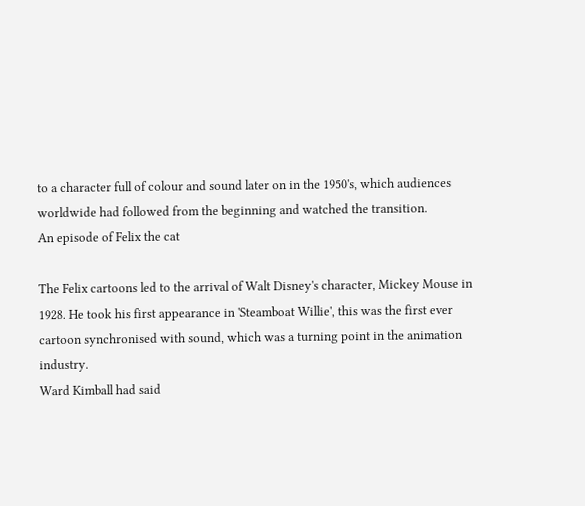to a character full of colour and sound later on in the 1950's, which audiences worldwide had followed from the beginning and watched the transition.
An episode of Felix the cat

The Felix cartoons led to the arrival of Walt Disney's character, Mickey Mouse in 1928. He took his first appearance in 'Steamboat Willie', this was the first ever cartoon synchronised with sound, which was a turning point in the animation industry.
Ward Kimball had said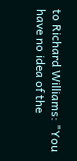to Richard Williams: "You have no idea of the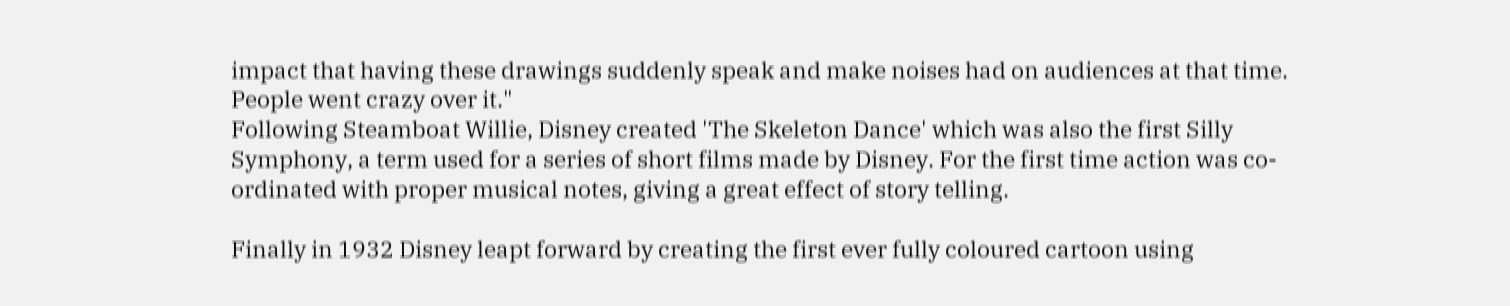impact that having these drawings suddenly speak and make noises had on audiences at that time. People went crazy over it."
Following Steamboat Willie, Disney created 'The Skeleton Dance' which was also the first Silly Symphony, a term used for a series of short films made by Disney. For the first time action was co-ordinated with proper musical notes, giving a great effect of story telling.

Finally in 1932 Disney leapt forward by creating the first ever fully coloured cartoon using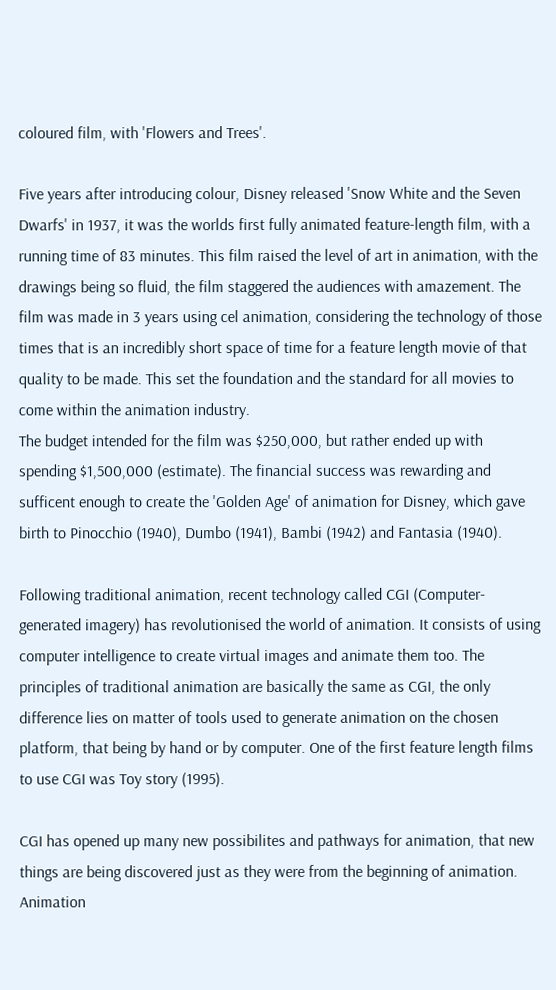coloured film, with 'Flowers and Trees'.

Five years after introducing colour, Disney released 'Snow White and the Seven Dwarfs' in 1937, it was the worlds first fully animated feature-length film, with a running time of 83 minutes. This film raised the level of art in animation, with the drawings being so fluid, the film staggered the audiences with amazement. The film was made in 3 years using cel animation, considering the technology of those times that is an incredibly short space of time for a feature length movie of that quality to be made. This set the foundation and the standard for all movies to come within the animation industry.
The budget intended for the film was $250,000, but rather ended up with spending $1,500,000 (estimate). The financial success was rewarding and sufficent enough to create the 'Golden Age' of animation for Disney, which gave birth to Pinocchio (1940), Dumbo (1941), Bambi (1942) and Fantasia (1940).

Following traditional animation, recent technology called CGI (Computer-generated imagery) has revolutionised the world of animation. It consists of using computer intelligence to create virtual images and animate them too. The principles of traditional animation are basically the same as CGI, the only difference lies on matter of tools used to generate animation on the chosen platform, that being by hand or by computer. One of the first feature length films to use CGI was Toy story (1995).

CGI has opened up many new possibilites and pathways for animation, that new things are being discovered just as they were from the beginning of animation. Animation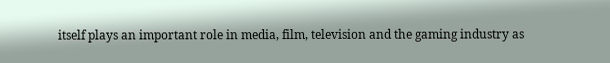itself plays an important role in media, film, television and the gaming industry as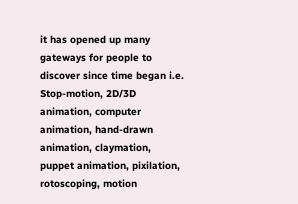it has opened up many gateways for people to discover since time began i.e. Stop-motion, 2D/3D animation, computer animation, hand-drawn animation, claymation, puppet animation, pixilation, rotoscoping, motion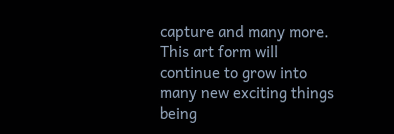capture and many more. This art form will continue to grow into many new exciting things being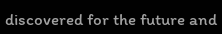discovered for the future and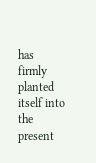has firmly planted itself into the present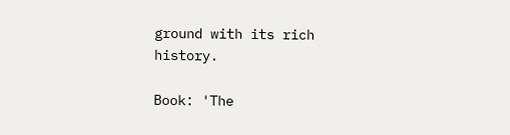ground with its rich history.

Book: 'The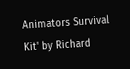Animators Survival Kit' by Richard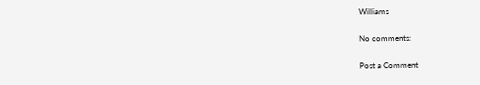Williams

No comments:

Post a Comment